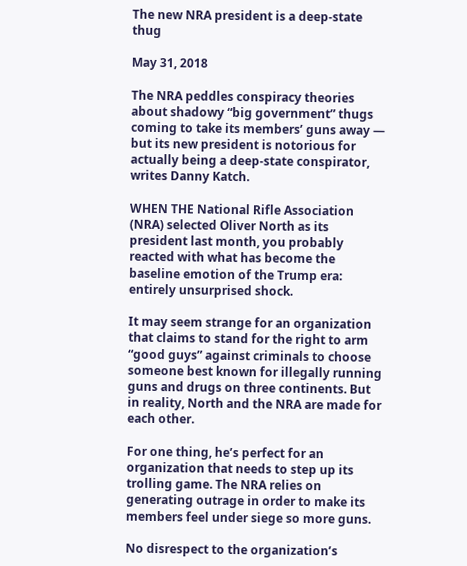The new NRA president is a deep-state thug

May 31, 2018

The NRA peddles conspiracy theories about shadowy “big government” thugs coming to take its members’ guns away — but its new president is notorious for actually being a deep-state conspirator, writes Danny Katch.

WHEN THE National Rifle Association (NRA) selected Oliver North as its president last month, you probably reacted with what has become the baseline emotion of the Trump era: entirely unsurprised shock.

It may seem strange for an organization that claims to stand for the right to arm “good guys” against criminals to choose someone best known for illegally running guns and drugs on three continents. But in reality, North and the NRA are made for each other.

For one thing, he’s perfect for an organization that needs to step up its trolling game. The NRA relies on generating outrage in order to make its members feel under siege so more guns.

No disrespect to the organization’s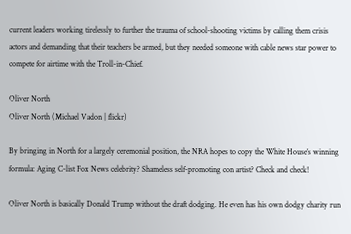current leaders working tirelessly to further the trauma of school-shooting victims by calling them crisis actors and demanding that their teachers be armed, but they needed someone with cable news star power to compete for airtime with the Troll-in-Chief.

Oliver North
Oliver North (Michael Vadon | flickr)

By bringing in North for a largely ceremonial position, the NRA hopes to copy the White House’s winning formula: Aging C-list Fox News celebrity? Shameless self-promoting con artist? Check and check!

Oliver North is basically Donald Trump without the draft dodging. He even has his own dodgy charity run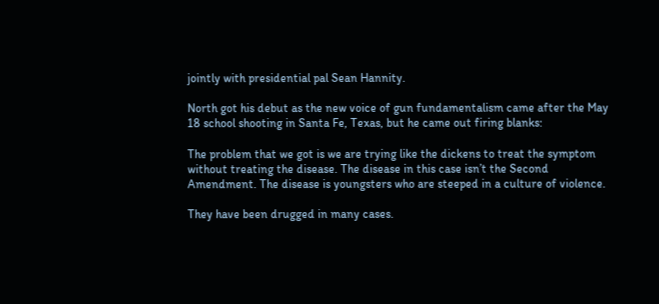jointly with presidential pal Sean Hannity.

North got his debut as the new voice of gun fundamentalism came after the May 18 school shooting in Santa Fe, Texas, but he came out firing blanks:

The problem that we got is we are trying like the dickens to treat the symptom without treating the disease. The disease in this case isn’t the Second Amendment. The disease is youngsters who are steeped in a culture of violence.

They have been drugged in many cases.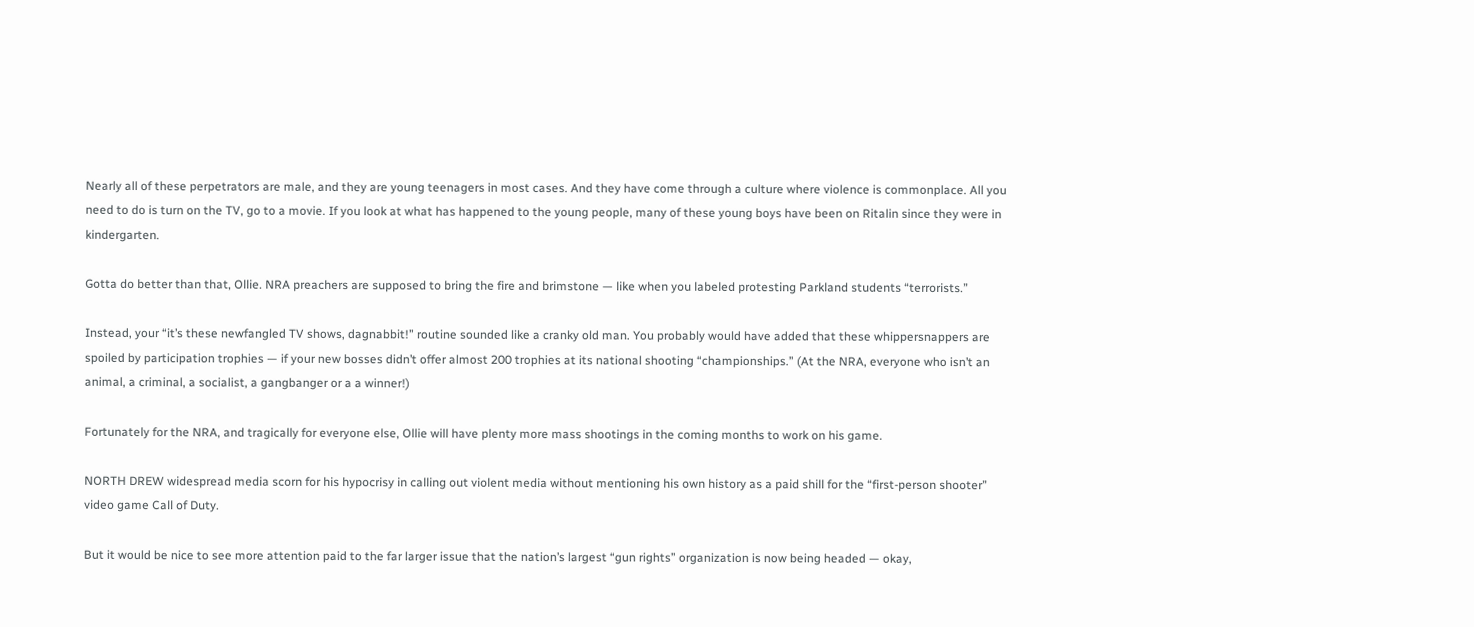Nearly all of these perpetrators are male, and they are young teenagers in most cases. And they have come through a culture where violence is commonplace. All you need to do is turn on the TV, go to a movie. If you look at what has happened to the young people, many of these young boys have been on Ritalin since they were in kindergarten.

Gotta do better than that, Ollie. NRA preachers are supposed to bring the fire and brimstone — like when you labeled protesting Parkland students “terrorists.”

Instead, your “it’s these newfangled TV shows, dagnabbit!” routine sounded like a cranky old man. You probably would have added that these whippersnappers are spoiled by participation trophies — if your new bosses didn’t offer almost 200 trophies at its national shooting “championships.” (At the NRA, everyone who isn’t an animal, a criminal, a socialist, a gangbanger or a a winner!)

Fortunately for the NRA, and tragically for everyone else, Ollie will have plenty more mass shootings in the coming months to work on his game.

NORTH DREW widespread media scorn for his hypocrisy in calling out violent media without mentioning his own history as a paid shill for the “first-person shooter” video game Call of Duty.

But it would be nice to see more attention paid to the far larger issue that the nation’s largest “gun rights” organization is now being headed — okay,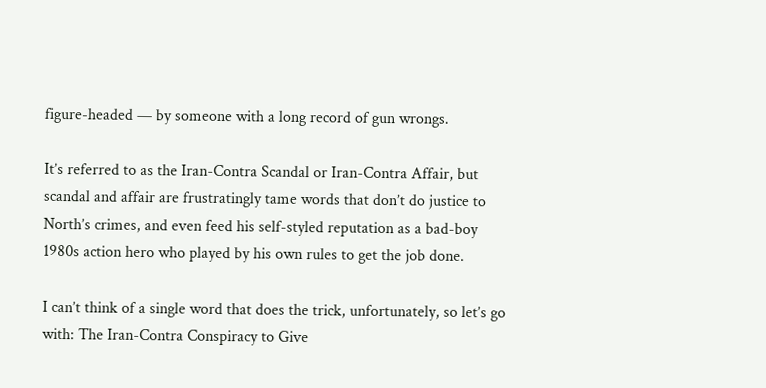figure-headed — by someone with a long record of gun wrongs.

It’s referred to as the Iran-Contra Scandal or Iran-Contra Affair, but scandal and affair are frustratingly tame words that don’t do justice to North’s crimes, and even feed his self-styled reputation as a bad-boy 1980s action hero who played by his own rules to get the job done.

I can’t think of a single word that does the trick, unfortunately, so let’s go with: The Iran-Contra Conspiracy to Give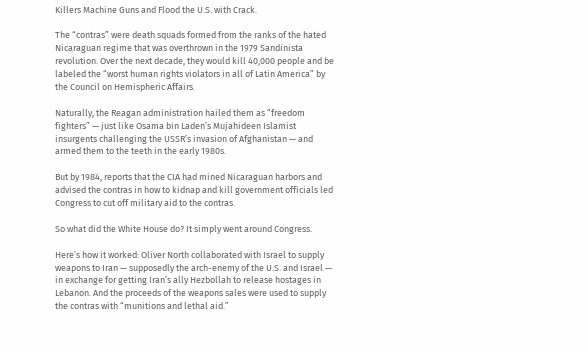Killers Machine Guns and Flood the U.S. with Crack.

The “contras” were death squads formed from the ranks of the hated Nicaraguan regime that was overthrown in the 1979 Sandinista revolution. Over the next decade, they would kill 40,000 people and be labeled the “worst human rights violators in all of Latin America” by the Council on Hemispheric Affairs.

Naturally, the Reagan administration hailed them as “freedom fighters” — just like Osama bin Laden’s Mujahideen Islamist insurgents challenging the USSR’s invasion of Afghanistan — and armed them to the teeth in the early 1980s.

But by 1984, reports that the CIA had mined Nicaraguan harbors and advised the contras in how to kidnap and kill government officials led Congress to cut off military aid to the contras.

So what did the White House do? It simply went around Congress.

Here’s how it worked: Oliver North collaborated with Israel to supply weapons to Iran — supposedly the arch-enemy of the U.S. and Israel — in exchange for getting Iran’s ally Hezbollah to release hostages in Lebanon. And the proceeds of the weapons sales were used to supply the contras with “munitions and lethal aid.”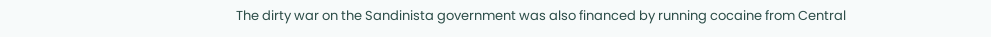The dirty war on the Sandinista government was also financed by running cocaine from Central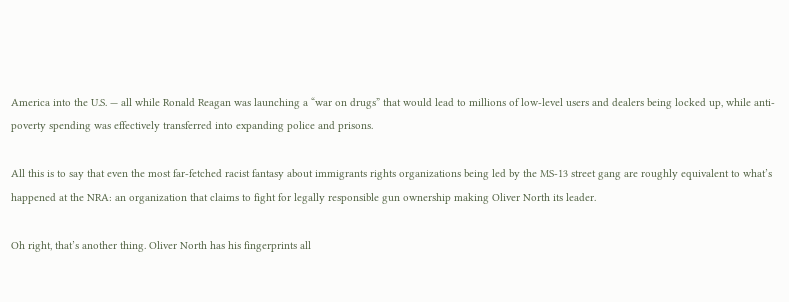America into the U.S. — all while Ronald Reagan was launching a “war on drugs” that would lead to millions of low-level users and dealers being locked up, while anti-poverty spending was effectively transferred into expanding police and prisons.

All this is to say that even the most far-fetched racist fantasy about immigrants rights organizations being led by the MS-13 street gang are roughly equivalent to what’s happened at the NRA: an organization that claims to fight for legally responsible gun ownership making Oliver North its leader.

Oh right, that’s another thing. Oliver North has his fingerprints all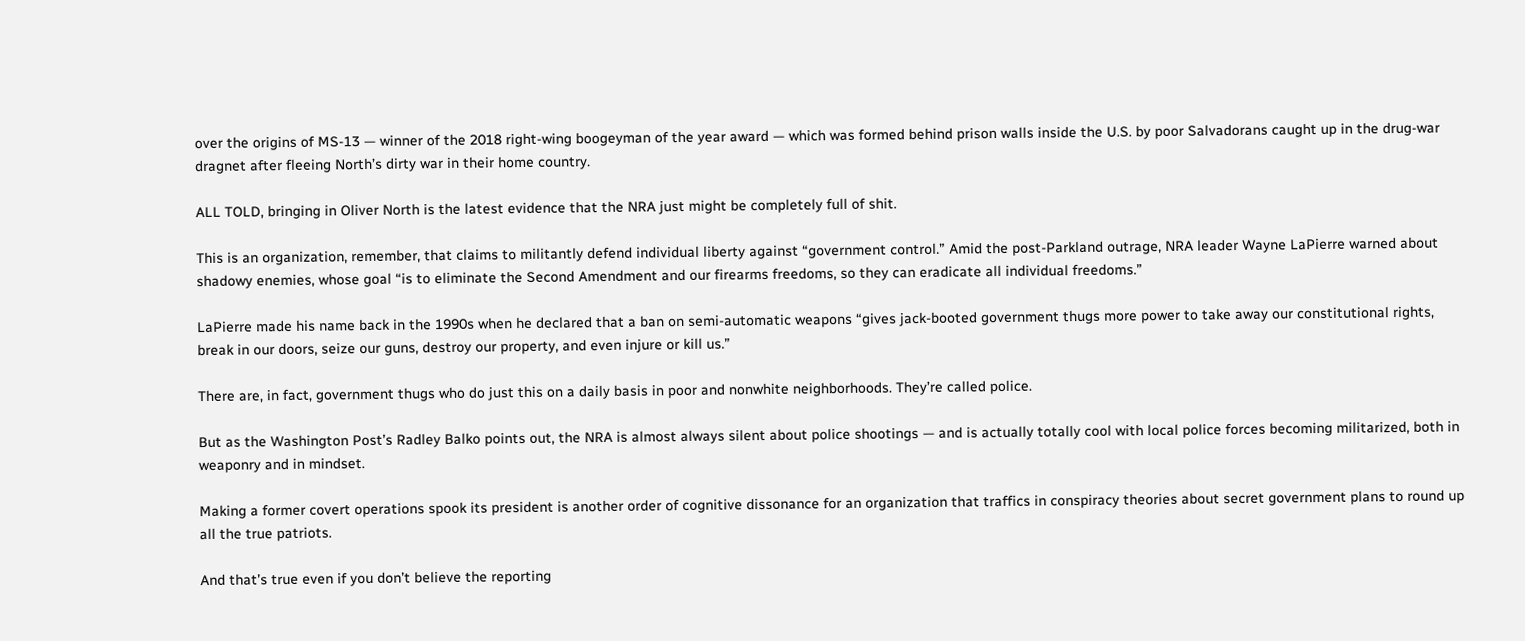over the origins of MS-13 — winner of the 2018 right-wing boogeyman of the year award — which was formed behind prison walls inside the U.S. by poor Salvadorans caught up in the drug-war dragnet after fleeing North’s dirty war in their home country.

ALL TOLD, bringing in Oliver North is the latest evidence that the NRA just might be completely full of shit.

This is an organization, remember, that claims to militantly defend individual liberty against “government control.” Amid the post-Parkland outrage, NRA leader Wayne LaPierre warned about shadowy enemies, whose goal “is to eliminate the Second Amendment and our firearms freedoms, so they can eradicate all individual freedoms.”

LaPierre made his name back in the 1990s when he declared that a ban on semi-automatic weapons “gives jack-booted government thugs more power to take away our constitutional rights, break in our doors, seize our guns, destroy our property, and even injure or kill us.”

There are, in fact, government thugs who do just this on a daily basis in poor and nonwhite neighborhoods. They’re called police.

But as the Washington Post’s Radley Balko points out, the NRA is almost always silent about police shootings — and is actually totally cool with local police forces becoming militarized, both in weaponry and in mindset.

Making a former covert operations spook its president is another order of cognitive dissonance for an organization that traffics in conspiracy theories about secret government plans to round up all the true patriots.

And that’s true even if you don’t believe the reporting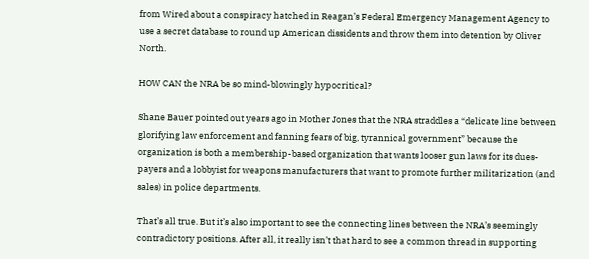from Wired about a conspiracy hatched in Reagan’s Federal Emergency Management Agency to use a secret database to round up American dissidents and throw them into detention by Oliver North.

HOW CAN the NRA be so mind-blowingly hypocritical?

Shane Bauer pointed out years ago in Mother Jones that the NRA straddles a “delicate line between glorifying law enforcement and fanning fears of big, tyrannical government” because the organization is both a membership-based organization that wants looser gun laws for its dues-payers and a lobbyist for weapons manufacturers that want to promote further militarization (and sales) in police departments.

That’s all true. But it’s also important to see the connecting lines between the NRA’s seemingly contradictory positions. After all, it really isn’t that hard to see a common thread in supporting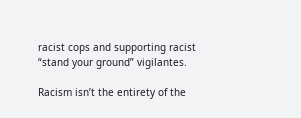racist cops and supporting racist “stand your ground” vigilantes.

Racism isn’t the entirety of the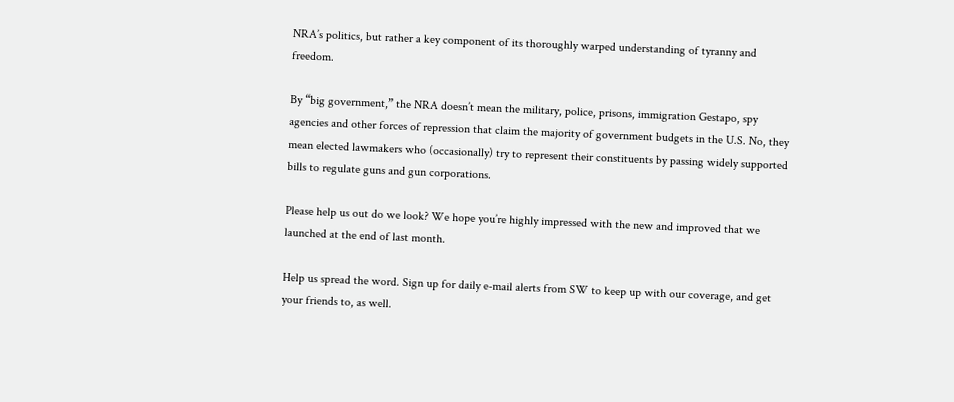NRA’s politics, but rather a key component of its thoroughly warped understanding of tyranny and freedom.

By “big government,” the NRA doesn’t mean the military, police, prisons, immigration Gestapo, spy agencies and other forces of repression that claim the majority of government budgets in the U.S. No, they mean elected lawmakers who (occasionally) try to represent their constituents by passing widely supported bills to regulate guns and gun corporations.

Please help us out do we look? We hope you’re highly impressed with the new and improved that we launched at the end of last month.

Help us spread the word. Sign up for daily e-mail alerts from SW to keep up with our coverage, and get your friends to, as well.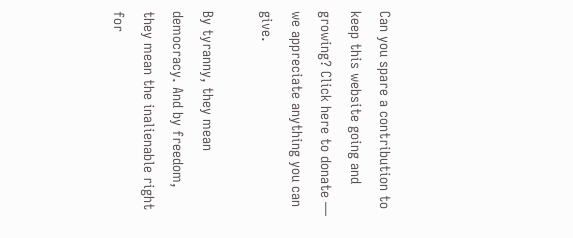Can you spare a contribution to keep this website going and growing? Click here to donate — we appreciate anything you can give.

By tyranny, they mean democracy. And by freedom, they mean the inalienable right for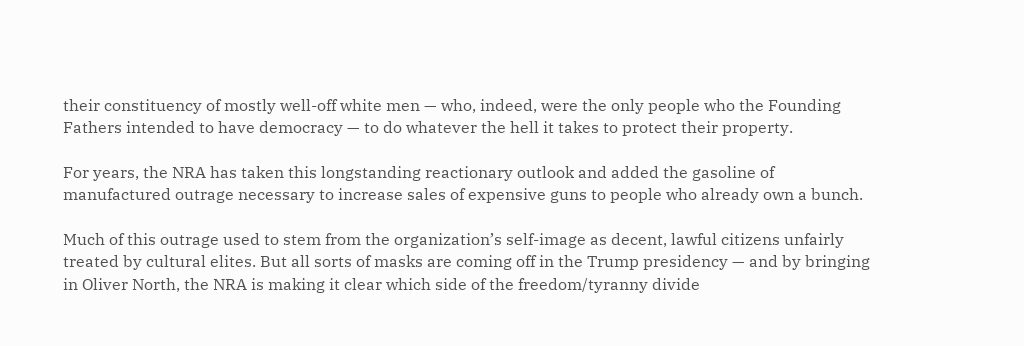their constituency of mostly well-off white men — who, indeed, were the only people who the Founding Fathers intended to have democracy — to do whatever the hell it takes to protect their property.

For years, the NRA has taken this longstanding reactionary outlook and added the gasoline of manufactured outrage necessary to increase sales of expensive guns to people who already own a bunch.

Much of this outrage used to stem from the organization’s self-image as decent, lawful citizens unfairly treated by cultural elites. But all sorts of masks are coming off in the Trump presidency — and by bringing in Oliver North, the NRA is making it clear which side of the freedom/tyranny divide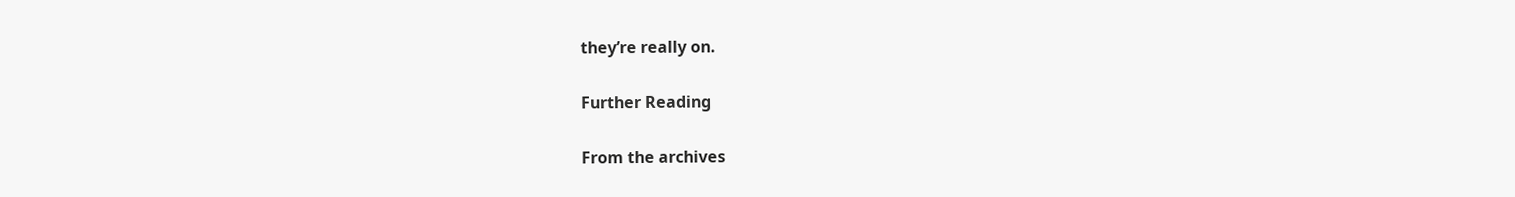they’re really on.

Further Reading

From the archives